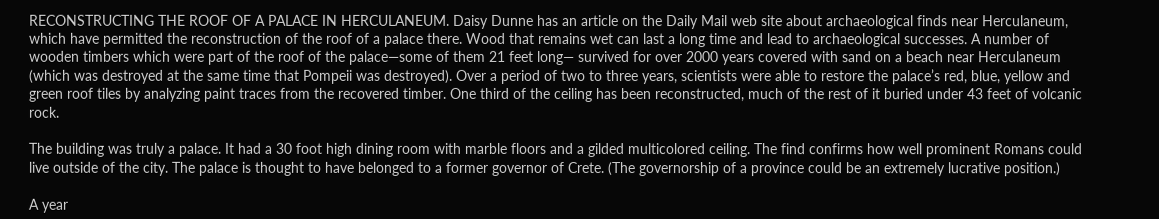RECONSTRUCTING THE ROOF OF A PALACE IN HERCULANEUM. Daisy Dunne has an article on the Daily Mail web site about archaeological finds near Herculaneum, which have permitted the reconstruction of the roof of a palace there. Wood that remains wet can last a long time and lead to archaeological successes. A number of wooden timbers which were part of the roof of the palace—some of them 21 feet long— survived for over 2000 years covered with sand on a beach near Herculaneum (which was destroyed at the same time that Pompeii was destroyed). Over a period of two to three years, scientists were able to restore the palace’s red, blue, yellow and green roof tiles by analyzing paint traces from the recovered timber. One third of the ceiling has been reconstructed, much of the rest of it buried under 43 feet of volcanic rock.

The building was truly a palace. It had a 30 foot high dining room with marble floors and a gilded multicolored ceiling. The find confirms how well prominent Romans could live outside of the city. The palace is thought to have belonged to a former governor of Crete. (The governorship of a province could be an extremely lucrative position.)

A year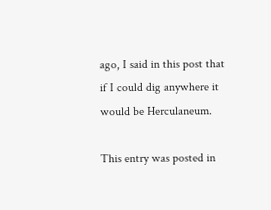ago, I said in this post that if I could dig anywhere it would be Herculaneum.

This entry was posted in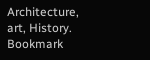Architecture, art, History. Bookmark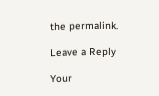the permalink.

Leave a Reply

Your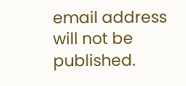email address will not be published.